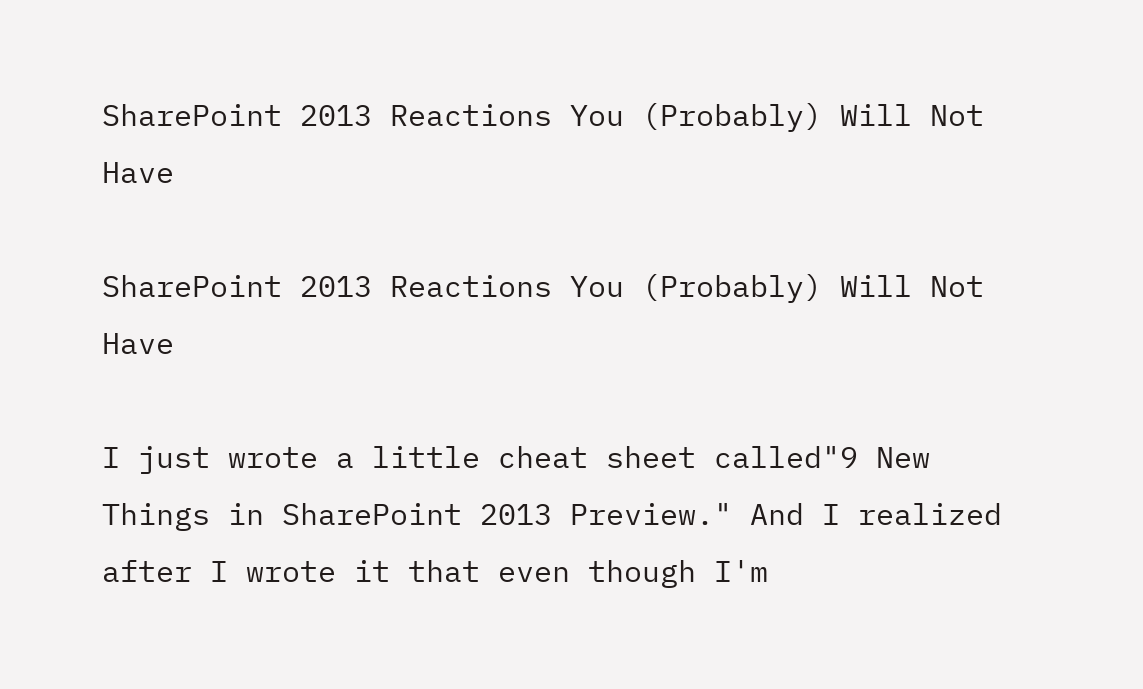SharePoint 2013 Reactions You (Probably) Will Not Have

SharePoint 2013 Reactions You (Probably) Will Not Have

I just wrote a little cheat sheet called"9 New Things in SharePoint 2013 Preview." And I realized after I wrote it that even though I'm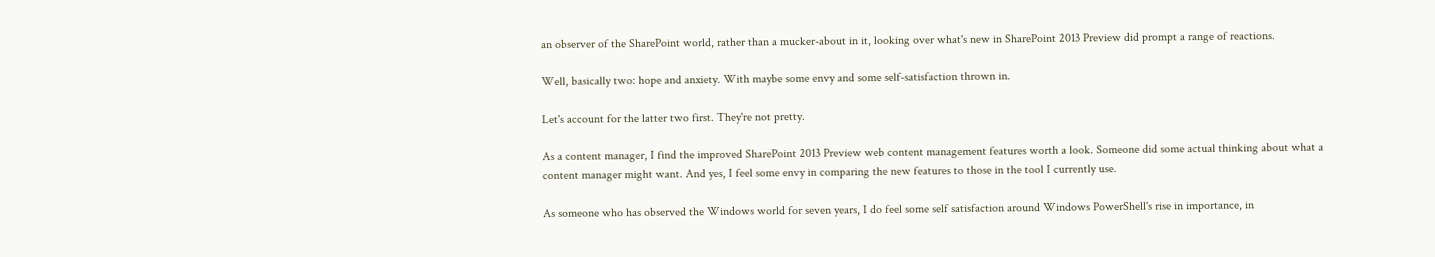an observer of the SharePoint world, rather than a mucker-about in it, looking over what's new in SharePoint 2013 Preview did prompt a range of reactions.

Well, basically two: hope and anxiety. With maybe some envy and some self-satisfaction thrown in.

Let's account for the latter two first. They're not pretty.

As a content manager, I find the improved SharePoint 2013 Preview web content management features worth a look. Someone did some actual thinking about what a content manager might want. And yes, I feel some envy in comparing the new features to those in the tool I currently use.

As someone who has observed the Windows world for seven years, I do feel some self satisfaction around Windows PowerShell's rise in importance, in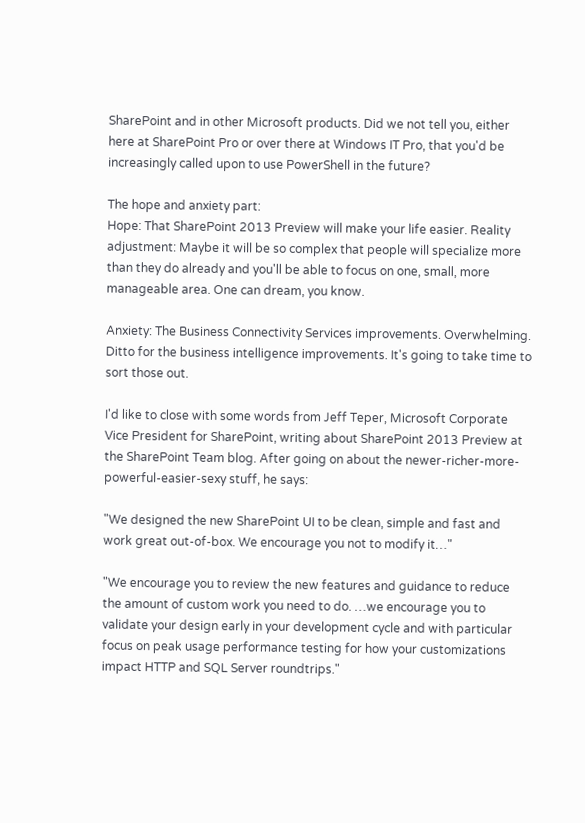SharePoint and in other Microsoft products. Did we not tell you, either here at SharePoint Pro or over there at Windows IT Pro, that you'd be increasingly called upon to use PowerShell in the future?

The hope and anxiety part:
Hope: That SharePoint 2013 Preview will make your life easier. Reality adjustment: Maybe it will be so complex that people will specialize more than they do already and you'll be able to focus on one, small, more manageable area. One can dream, you know.

Anxiety: The Business Connectivity Services improvements. Overwhelming. Ditto for the business intelligence improvements. It's going to take time to sort those out.

I'd like to close with some words from Jeff Teper, Microsoft Corporate Vice President for SharePoint, writing about SharePoint 2013 Preview at the SharePoint Team blog. After going on about the newer-richer-more-powerful-easier-sexy stuff, he says:

"We designed the new SharePoint UI to be clean, simple and fast and work great out-of-box. We encourage you not to modify it…"

"We encourage you to review the new features and guidance to reduce the amount of custom work you need to do. …we encourage you to validate your design early in your development cycle and with particular focus on peak usage performance testing for how your customizations impact HTTP and SQL Server roundtrips."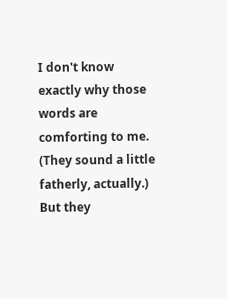I don't know exactly why those words are comforting to me. (They sound a little fatherly, actually.) But they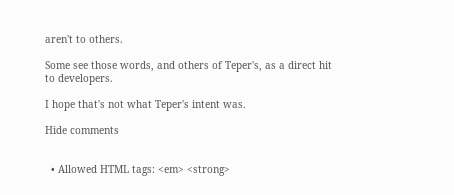aren't to others.

Some see those words, and others of Teper's, as a direct hit to developers.

I hope that's not what Teper's intent was.

Hide comments


  • Allowed HTML tags: <em> <strong>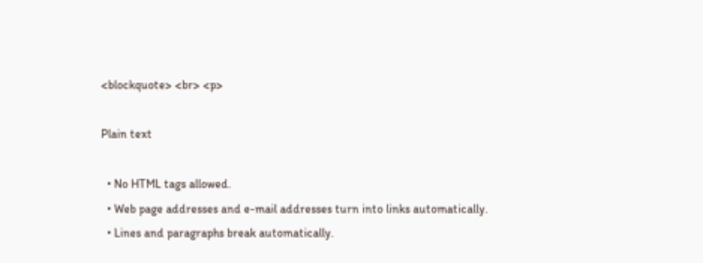<blockquote> <br> <p>

Plain text

  • No HTML tags allowed.
  • Web page addresses and e-mail addresses turn into links automatically.
  • Lines and paragraphs break automatically.